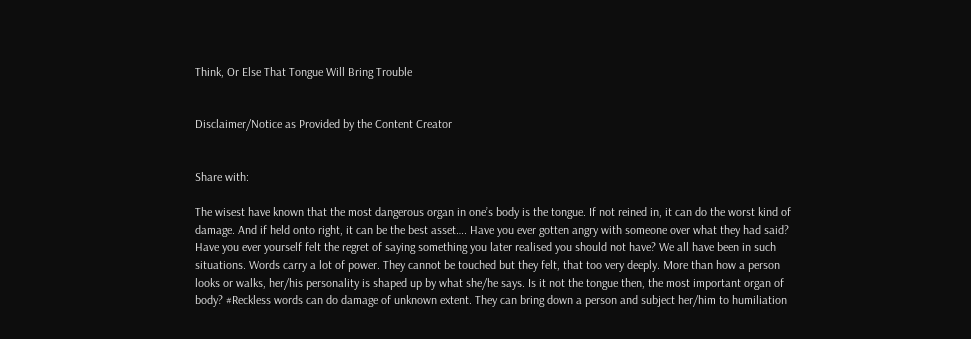Think, Or Else That Tongue Will Bring Trouble


Disclaimer/Notice as Provided by the Content Creator


Share with:

The wisest have known that the most dangerous organ in one’s body is the tongue. If not reined in, it can do the worst kind of damage. And if held onto right, it can be the best asset…. Have you ever gotten angry with someone over what they had said? Have you ever yourself felt the regret of saying something you later realised you should not have? We all have been in such situations. Words carry a lot of power. They cannot be touched but they felt, that too very deeply. More than how a person looks or walks, her/his personality is shaped up by what she/he says. Is it not the tongue then, the most important organ of body? #Reckless words can do damage of unknown extent. They can bring down a person and subject her/him to humiliation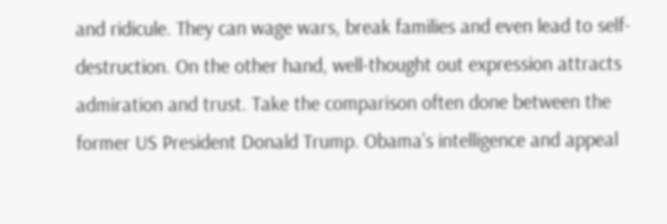and ridicule. They can wage wars, break families and even lead to self-destruction. On the other hand, well-thought out expression attracts admiration and trust. Take the comparison often done between the former US President Donald Trump. Obama’s intelligence and appeal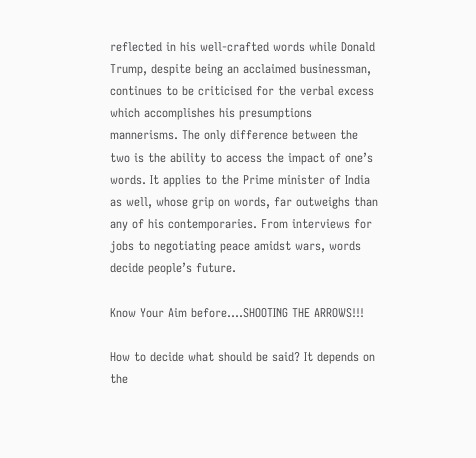reflected in his well-crafted words while Donald Trump, despite being an acclaimed businessman, continues to be criticised for the verbal excess which accomplishes his presumptions mannerisms. The only difference between the two is the ability to access the impact of one’s words. It applies to the Prime minister of India as well, whose grip on words, far outweighs than any of his contemporaries. From interviews for jobs to negotiating peace amidst wars, words decide people’s future.

Know Your Aim before….SHOOTING THE ARROWS!!!

How to decide what should be said? It depends on the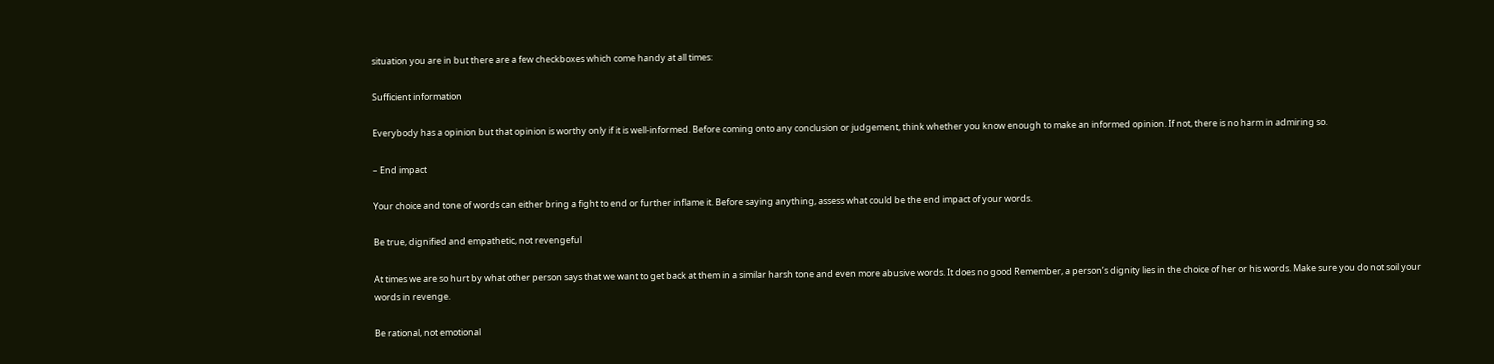situation you are in but there are a few checkboxes which come handy at all times:

Sufficient information

Everybody has a opinion but that opinion is worthy only if it is well-informed. Before coming onto any conclusion or judgement, think whether you know enough to make an informed opinion. If not, there is no harm in admiring so.

– End impact

Your choice and tone of words can either bring a fight to end or further inflame it. Before saying anything, assess what could be the end impact of your words.

Be true, dignified and empathetic, not revengeful

At times we are so hurt by what other person says that we want to get back at them in a similar harsh tone and even more abusive words. It does no good Remember, a person’s dignity lies in the choice of her or his words. Make sure you do not soil your words in revenge.

Be rational, not emotional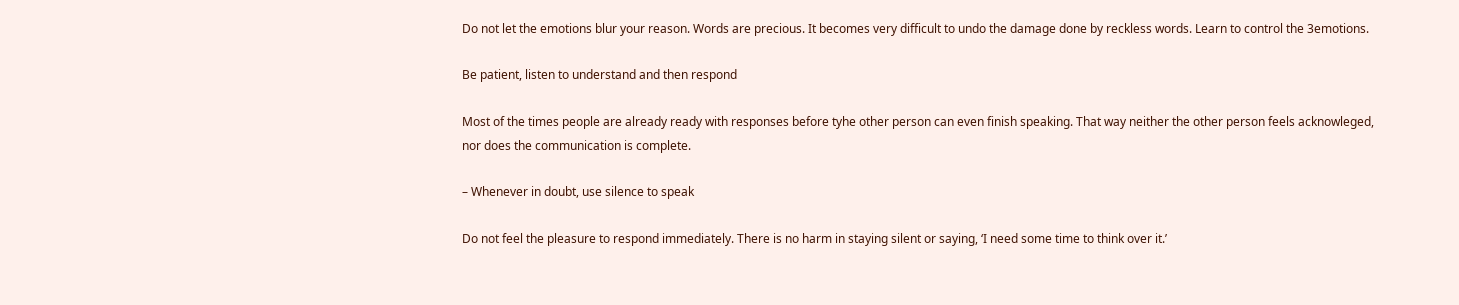Do not let the emotions blur your reason. Words are precious. It becomes very difficult to undo the damage done by reckless words. Learn to control the 3emotions.

Be patient, listen to understand and then respond

Most of the times people are already ready with responses before tyhe other person can even finish speaking. That way neither the other person feels acknowleged, nor does the communication is complete.

– Whenever in doubt, use silence to speak

Do not feel the pleasure to respond immediately. There is no harm in staying silent or saying, ‘I need some time to think over it.’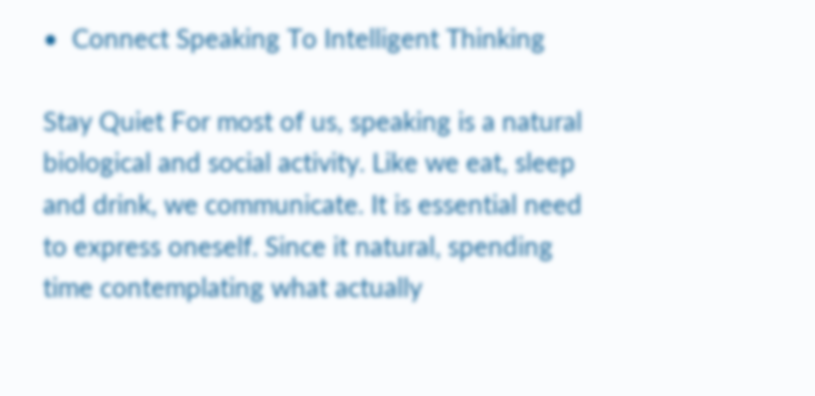•  Connect Speaking To Intelligent Thinking

Stay Quiet For most of us, speaking is a natural biological and social activity. Like we eat, sleep and drink, we communicate. It is essential need to express oneself. Since it natural, spending time contemplating what actually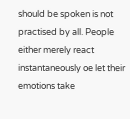should be spoken is not practised by all. People either merely react instantaneously oe let their emotions take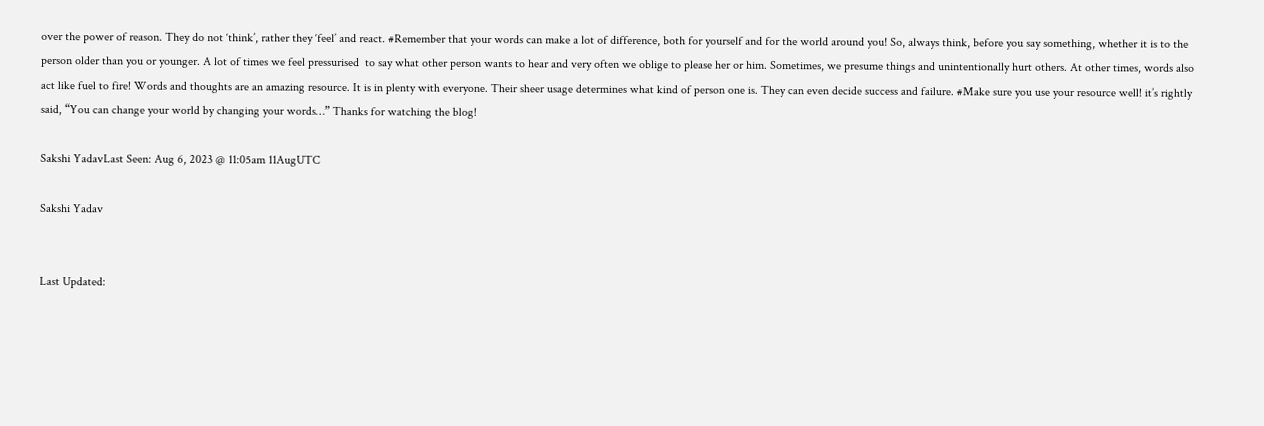over the power of reason. They do not ‘think’, rather they ‘feel’ and react. #Remember that your words can make a lot of difference, both for yourself and for the world around you! So, always think, before you say something, whether it is to the person older than you or younger. A lot of times we feel pressurised  to say what other person wants to hear and very often we oblige to please her or him. Sometimes, we presume things and unintentionally hurt others. At other times, words also act like fuel to fire! Words and thoughts are an amazing resource. It is in plenty with everyone. Their sheer usage determines what kind of person one is. They can even decide success and failure. #Make sure you use your resource well! it’s rightly said, “You can change your world by changing your words…” Thanks for watching the blog!

Sakshi YadavLast Seen: Aug 6, 2023 @ 11:05am 11AugUTC

Sakshi Yadav


Last Updated: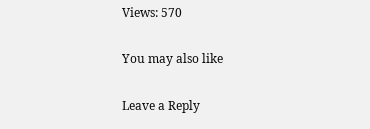Views: 570

You may also like

Leave a Reply